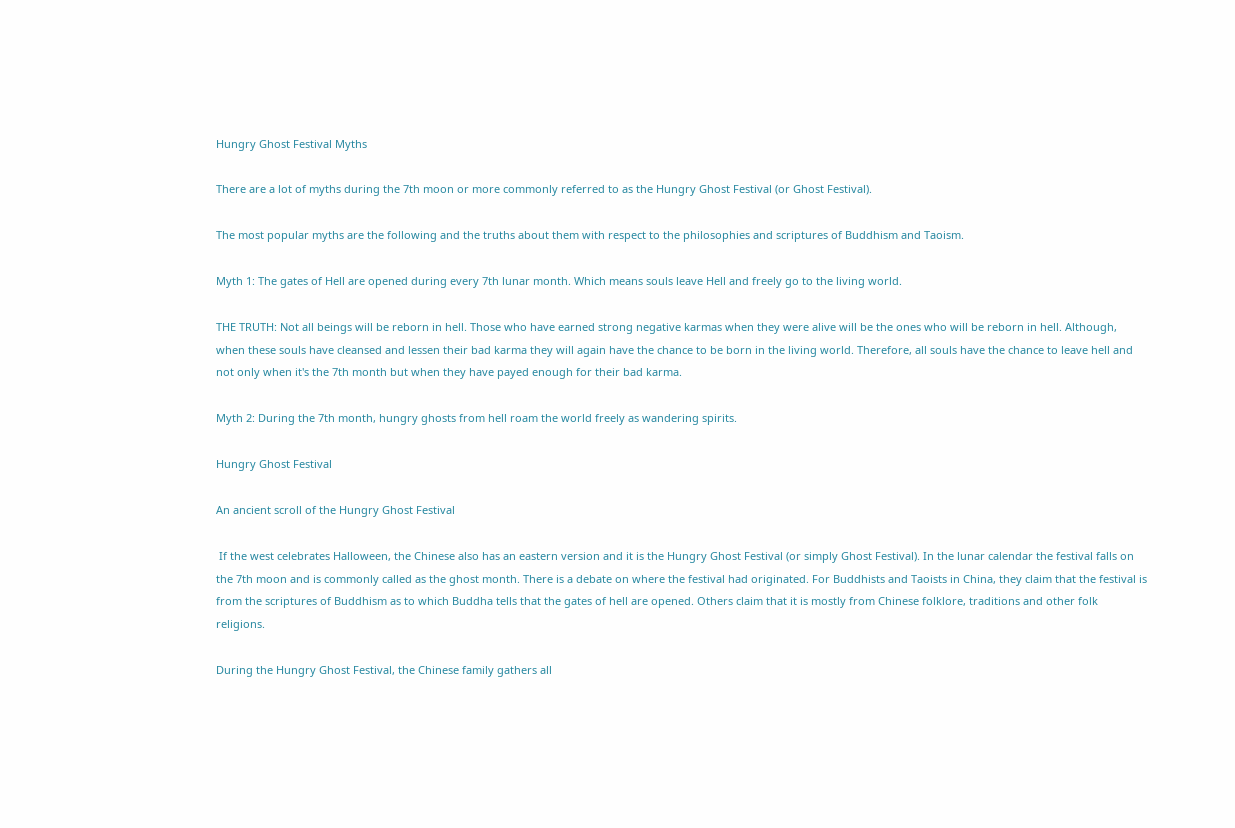Hungry Ghost Festival Myths

There are a lot of myths during the 7th moon or more commonly referred to as the Hungry Ghost Festival (or Ghost Festival).

The most popular myths are the following and the truths about them with respect to the philosophies and scriptures of Buddhism and Taoism.

Myth 1: The gates of Hell are opened during every 7th lunar month. Which means souls leave Hell and freely go to the living world.

THE TRUTH: Not all beings will be reborn in hell. Those who have earned strong negative karmas when they were alive will be the ones who will be reborn in hell. Although, when these souls have cleansed and lessen their bad karma they will again have the chance to be born in the living world. Therefore, all souls have the chance to leave hell and not only when it's the 7th month but when they have payed enough for their bad karma.

Myth 2: During the 7th month, hungry ghosts from hell roam the world freely as wandering spirits.

Hungry Ghost Festival

An ancient scroll of the Hungry Ghost Festival

 If the west celebrates Halloween, the Chinese also has an eastern version and it is the Hungry Ghost Festival (or simply Ghost Festival). In the lunar calendar the festival falls on the 7th moon and is commonly called as the ghost month. There is a debate on where the festival had originated. For Buddhists and Taoists in China, they claim that the festival is from the scriptures of Buddhism as to which Buddha tells that the gates of hell are opened. Others claim that it is mostly from Chinese folklore, traditions and other folk religions.

During the Hungry Ghost Festival, the Chinese family gathers all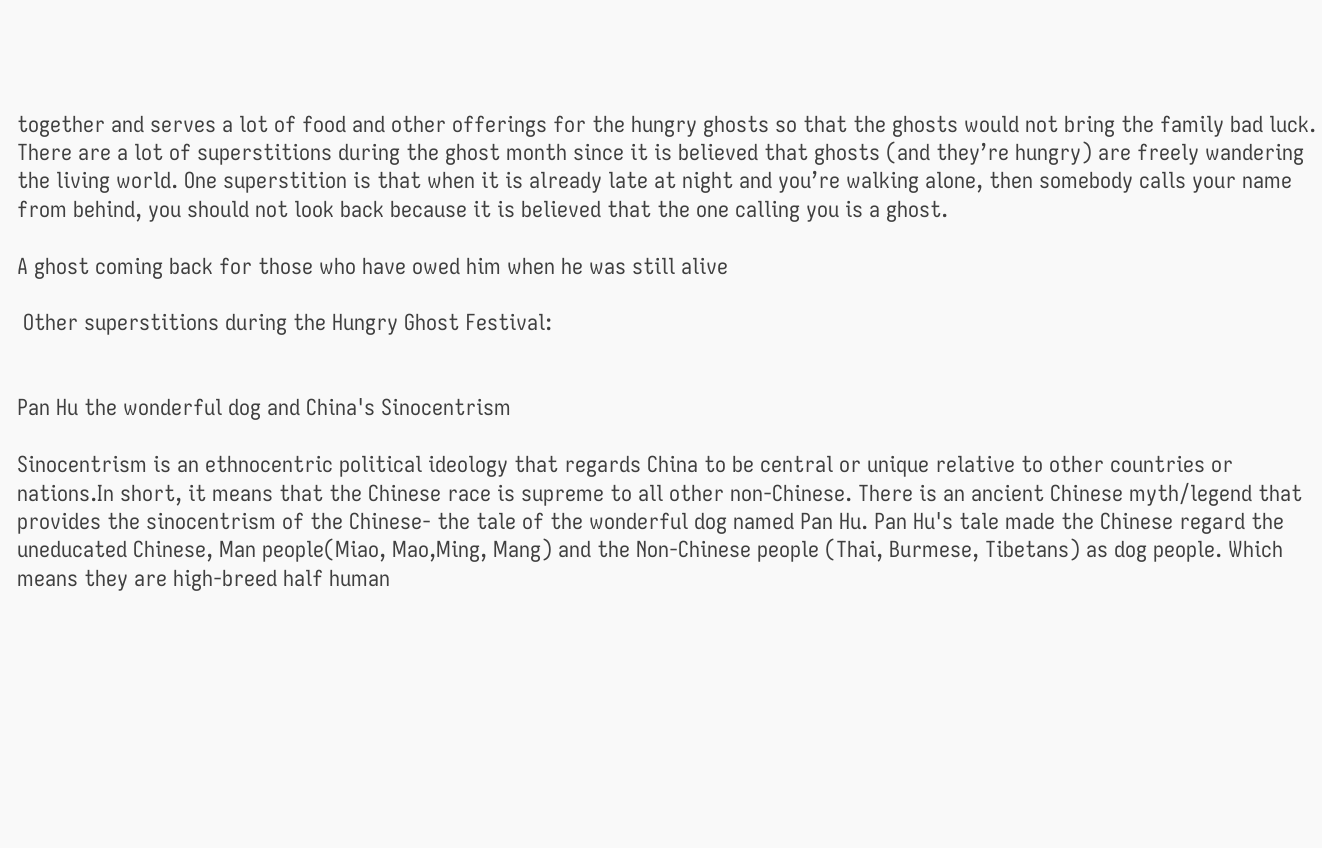together and serves a lot of food and other offerings for the hungry ghosts so that the ghosts would not bring the family bad luck. There are a lot of superstitions during the ghost month since it is believed that ghosts (and they’re hungry) are freely wandering the living world. One superstition is that when it is already late at night and you’re walking alone, then somebody calls your name from behind, you should not look back because it is believed that the one calling you is a ghost.

A ghost coming back for those who have owed him when he was still alive

 Other superstitions during the Hungry Ghost Festival:


Pan Hu the wonderful dog and China's Sinocentrism

Sinocentrism is an ethnocentric political ideology that regards China to be central or unique relative to other countries or nations.In short, it means that the Chinese race is supreme to all other non-Chinese. There is an ancient Chinese myth/legend that provides the sinocentrism of the Chinese- the tale of the wonderful dog named Pan Hu. Pan Hu's tale made the Chinese regard the uneducated Chinese, Man people(Miao, Mao,Ming, Mang) and the Non-Chinese people (Thai, Burmese, Tibetans) as dog people. Which means they are high-breed half human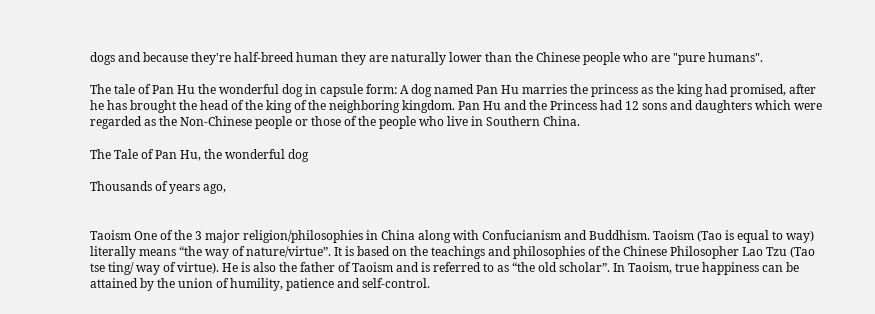dogs and because they're half-breed human they are naturally lower than the Chinese people who are "pure humans".

The tale of Pan Hu the wonderful dog in capsule form: A dog named Pan Hu marries the princess as the king had promised, after he has brought the head of the king of the neighboring kingdom. Pan Hu and the Princess had 12 sons and daughters which were regarded as the Non-Chinese people or those of the people who live in Southern China.

The Tale of Pan Hu, the wonderful dog

Thousands of years ago,


Taoism One of the 3 major religion/philosophies in China along with Confucianism and Buddhism. Taoism (Tao is equal to way) literally means “the way of nature/virtue”. It is based on the teachings and philosophies of the Chinese Philosopher Lao Tzu (Tao tse ting/ way of virtue). He is also the father of Taoism and is referred to as “the old scholar”. In Taoism, true happiness can be attained by the union of humility, patience and self-control.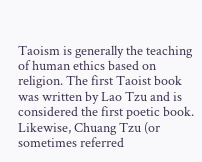Taoism is generally the teaching of human ethics based on religion. The first Taoist book was written by Lao Tzu and is considered the first poetic book. Likewise, Chuang Tzu (or sometimes referred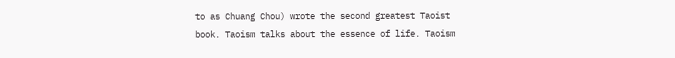to as Chuang Chou) wrote the second greatest Taoist book. Taoism talks about the essence of life. Taoism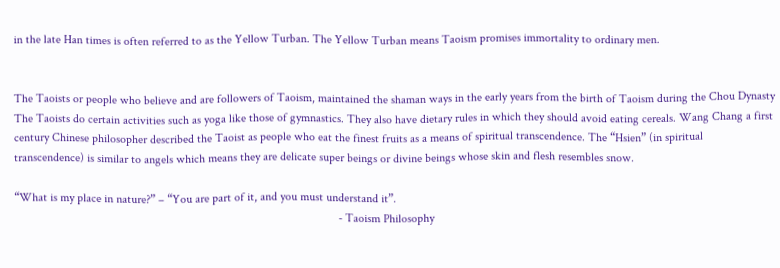in the late Han times is often referred to as the Yellow Turban. The Yellow Turban means Taoism promises immortality to ordinary men.


The Taoists or people who believe and are followers of Taoism, maintained the shaman ways in the early years from the birth of Taoism during the Chou Dynasty
The Taoists do certain activities such as yoga like those of gymnastics. They also have dietary rules in which they should avoid eating cereals. Wang Chang a first century Chinese philosopher described the Taoist as people who eat the finest fruits as a means of spiritual transcendence. The “Hsien” (in spiritual transcendence) is similar to angels which means they are delicate super beings or divine beings whose skin and flesh resembles snow.

“What is my place in nature?” – “You are part of it, and you must understand it”.
                                                                                                            - Taoism Philosophy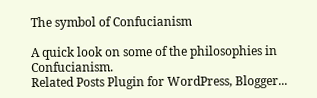The symbol of Confucianism

A quick look on some of the philosophies in Confucianism.
Related Posts Plugin for WordPress, Blogger...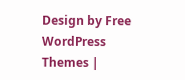Design by Free WordPress Themes |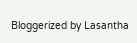Bloggerized by Lasantha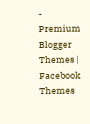- Premium Blogger Themes | Facebook Themes